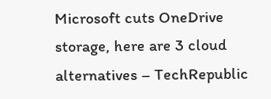Microsoft cuts OneDrive storage, here are 3 cloud alternatives – TechRepublic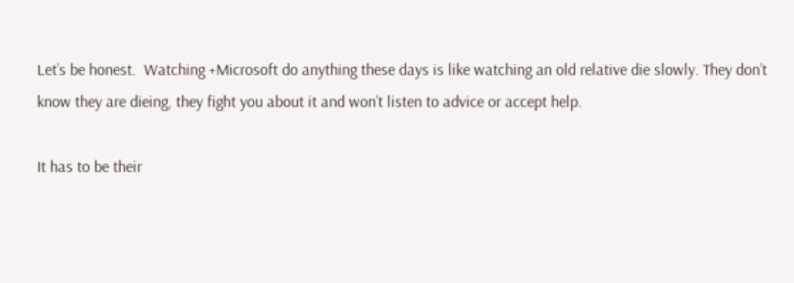Let’s be honest.  Watching +Microsoft do anything these days is like watching an old relative die slowly. They don’t know they are dieing, they fight you about it and won’t listen to advice or accept help.

It has to be their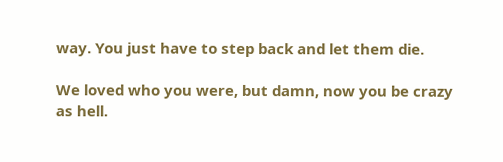way. You just have to step back and let them die.

We loved who you were, but damn, now you be crazy as hell.